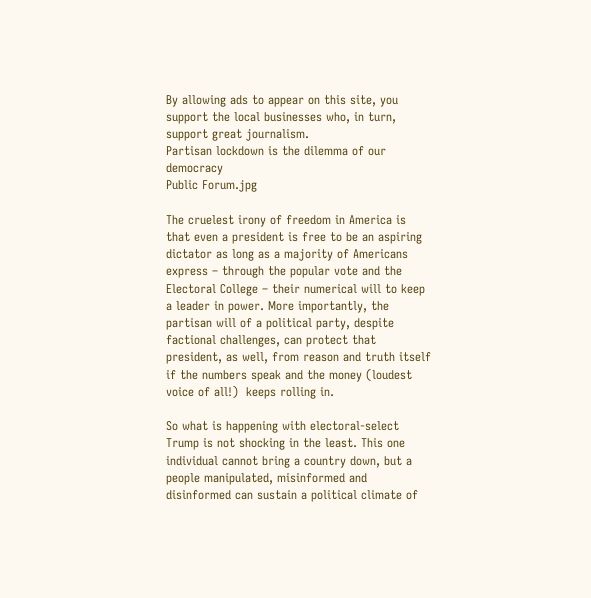By allowing ads to appear on this site, you support the local businesses who, in turn, support great journalism.
Partisan lockdown is the dilemma of our democracy
Public Forum.jpg

The cruelest irony of freedom in America is that even a president is free to be an aspiring dictator as long as a majority of Americans express – through the popular vote and the Electoral College – their numerical will to keep a leader in power. More importantly, the partisan will of a political party, despite factional challenges, can protect that president, as well, from reason and truth itself if the numbers speak and the money (loudest voice of all!)  keeps rolling in.

So what is happening with electoral-select Trump is not shocking in the least. This one individual cannot bring a country down, but a people manipulated, misinformed and disinformed can sustain a political climate of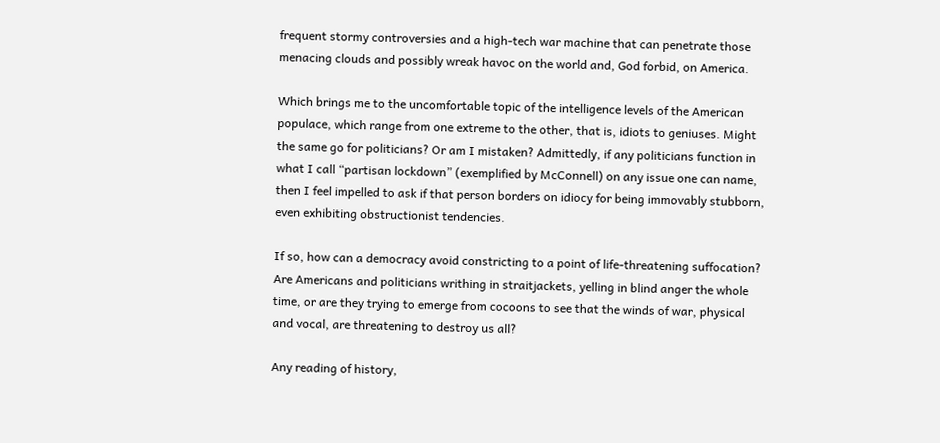frequent stormy controversies and a high-tech war machine that can penetrate those menacing clouds and possibly wreak havoc on the world and, God forbid, on America.

Which brings me to the uncomfortable topic of the intelligence levels of the American populace, which range from one extreme to the other, that is, idiots to geniuses. Might the same go for politicians? Or am I mistaken? Admittedly, if any politicians function in what I call “partisan lockdown” (exemplified by McConnell) on any issue one can name, then I feel impelled to ask if that person borders on idiocy for being immovably stubborn, even exhibiting obstructionist tendencies.

If so, how can a democracy avoid constricting to a point of life-threatening suffocation? Are Americans and politicians writhing in straitjackets, yelling in blind anger the whole time, or are they trying to emerge from cocoons to see that the winds of war, physical and vocal, are threatening to destroy us all?

Any reading of history,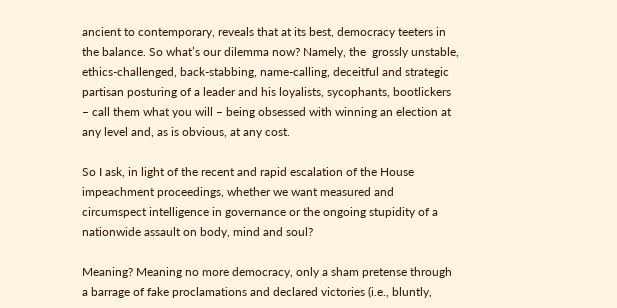ancient to contemporary, reveals that at its best, democracy teeters in the balance. So what’s our dilemma now? Namely, the  grossly unstable, ethics-challenged, back-stabbing, name-calling, deceitful and strategic partisan posturing of a leader and his loyalists, sycophants, bootlickers – call them what you will – being obsessed with winning an election at any level and, as is obvious, at any cost.

So I ask, in light of the recent and rapid escalation of the House impeachment proceedings, whether we want measured and circumspect intelligence in governance or the ongoing stupidity of a nationwide assault on body, mind and soul?

Meaning? Meaning no more democracy, only a sham pretense through a barrage of fake proclamations and declared victories (i.e., bluntly,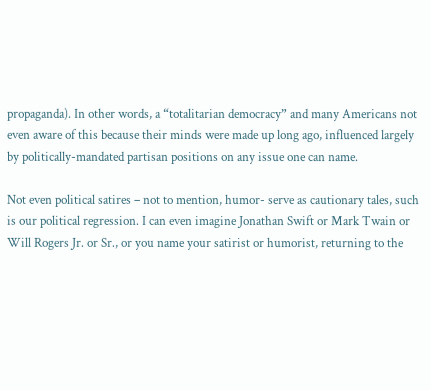propaganda). In other words, a “totalitarian democracy” and many Americans not even aware of this because their minds were made up long ago, influenced largely by politically-mandated partisan positions on any issue one can name.

Not even political satires – not to mention, humor- serve as cautionary tales, such is our political regression. I can even imagine Jonathan Swift or Mark Twain or Will Rogers Jr. or Sr., or you name your satirist or humorist, returning to the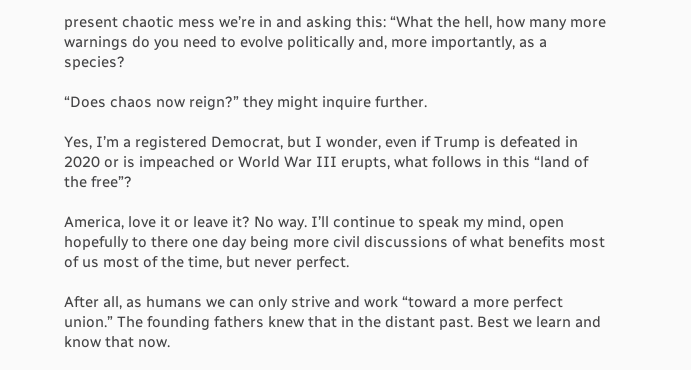present chaotic mess we’re in and asking this: “What the hell, how many more warnings do you need to evolve politically and, more importantly, as a species?

“Does chaos now reign?” they might inquire further.

Yes, I’m a registered Democrat, but I wonder, even if Trump is defeated in 2020 or is impeached or World War III erupts, what follows in this “land of the free”?

America, love it or leave it? No way. I’ll continue to speak my mind, open hopefully to there one day being more civil discussions of what benefits most of us most of the time, but never perfect.

After all, as humans we can only strive and work “toward a more perfect union.” The founding fathers knew that in the distant past. Best we learn and know that now.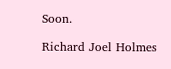Soon.

Richard Joel Holmes